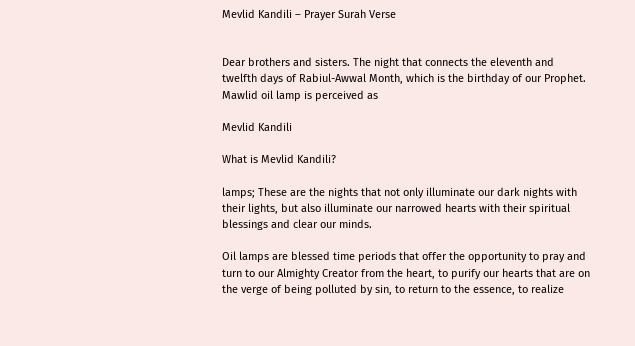Mevlid Kandili – Prayer Surah Verse


Dear brothers and sisters. The night that connects the eleventh and twelfth days of Rabiul-Awwal Month, which is the birthday of our Prophet. Mawlid oil lamp is perceived as

Mevlid Kandili

What is Mevlid Kandili?

lamps; These are the nights that not only illuminate our dark nights with their lights, but also illuminate our narrowed hearts with their spiritual blessings and clear our minds.

Oil lamps are blessed time periods that offer the opportunity to pray and turn to our Almighty Creator from the heart, to purify our hearts that are on the verge of being polluted by sin, to return to the essence, to realize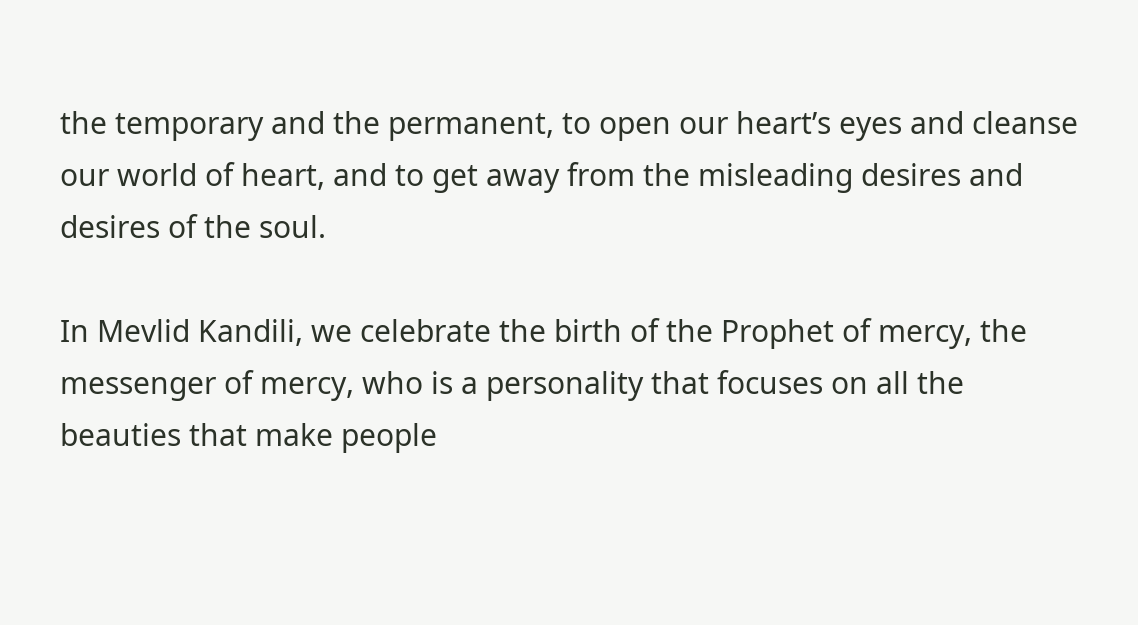the temporary and the permanent, to open our heart’s eyes and cleanse our world of heart, and to get away from the misleading desires and desires of the soul.

In Mevlid Kandili, we celebrate the birth of the Prophet of mercy, the messenger of mercy, who is a personality that focuses on all the beauties that make people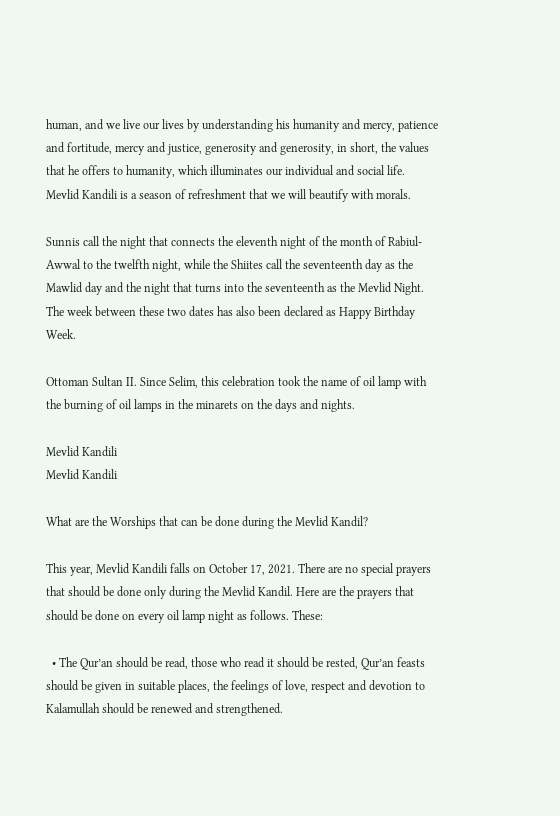human, and we live our lives by understanding his humanity and mercy, patience and fortitude, mercy and justice, generosity and generosity, in short, the values that he offers to humanity, which illuminates our individual and social life. Mevlid Kandili is a season of refreshment that we will beautify with morals.

Sunnis call the night that connects the eleventh night of the month of Rabiul-Awwal to the twelfth night, while the Shiites call the seventeenth day as the Mawlid day and the night that turns into the seventeenth as the Mevlid Night. The week between these two dates has also been declared as Happy Birthday Week.

Ottoman Sultan II. Since Selim, this celebration took the name of oil lamp with the burning of oil lamps in the minarets on the days and nights.

Mevlid Kandili
Mevlid Kandili

What are the Worships that can be done during the Mevlid Kandil?

This year, Mevlid Kandili falls on October 17, 2021. There are no special prayers that should be done only during the Mevlid Kandil. Here are the prayers that should be done on every oil lamp night as follows. These:

  • The Qur’an should be read, those who read it should be rested, Qur’an feasts should be given in suitable places, the feelings of love, respect and devotion to Kalamullah should be renewed and strengthened.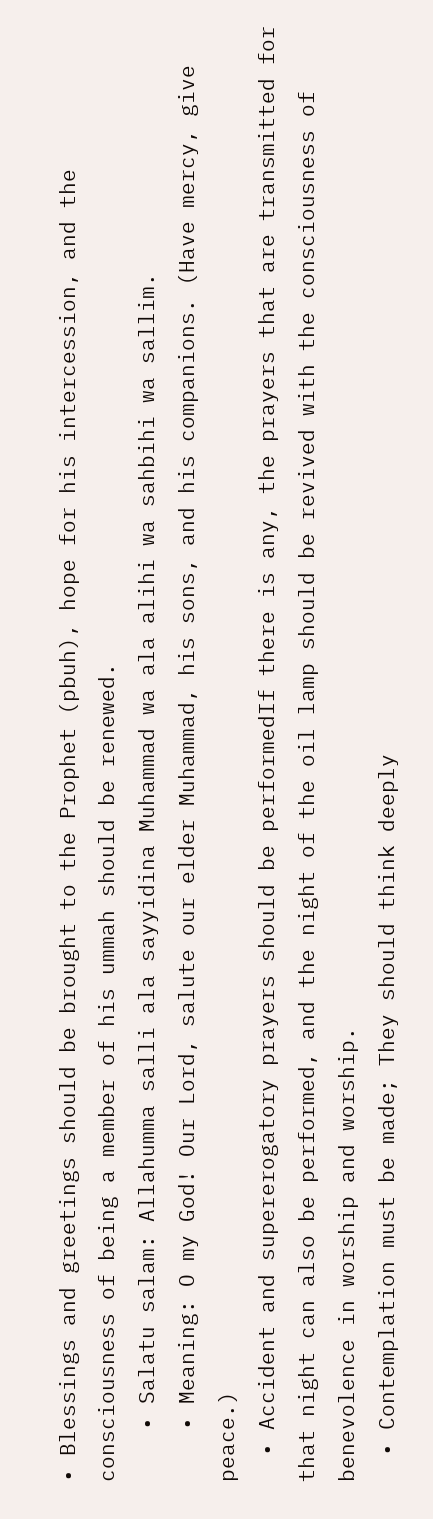• Blessings and greetings should be brought to the Prophet (pbuh), hope for his intercession, and the consciousness of being a member of his ummah should be renewed.
    • Salatu salam: Allahumma salli ala sayyidina Muhammad wa ala alihi wa sahbihi wa sallim.
    • Meaning: O my God! Our Lord, salute our elder Muhammad, his sons, and his companions. (Have mercy, give peace.)
  • Accident and supererogatory prayers should be performedIf there is any, the prayers that are transmitted for that night can also be performed, and the night of the oil lamp should be revived with the consciousness of benevolence in worship and worship.
  • Contemplation must be made; They should think deeply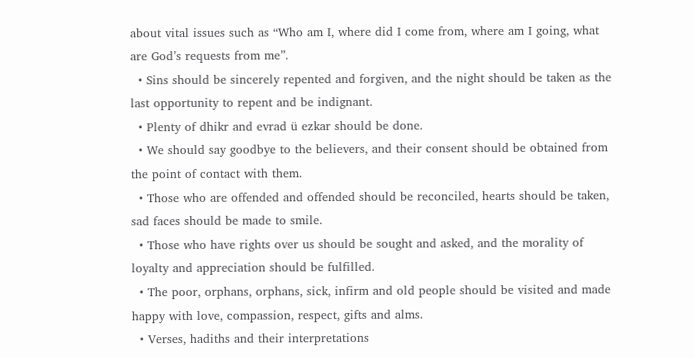about vital issues such as “Who am I, where did I come from, where am I going, what are God’s requests from me”.
  • Sins should be sincerely repented and forgiven, and the night should be taken as the last opportunity to repent and be indignant.
  • Plenty of dhikr and evrad ü ezkar should be done.
  • We should say goodbye to the believers, and their consent should be obtained from the point of contact with them.
  • Those who are offended and offended should be reconciled, hearts should be taken, sad faces should be made to smile.
  • Those who have rights over us should be sought and asked, and the morality of loyalty and appreciation should be fulfilled.
  • The poor, orphans, orphans, sick, infirm and old people should be visited and made happy with love, compassion, respect, gifts and alms.
  • Verses, hadiths and their interpretations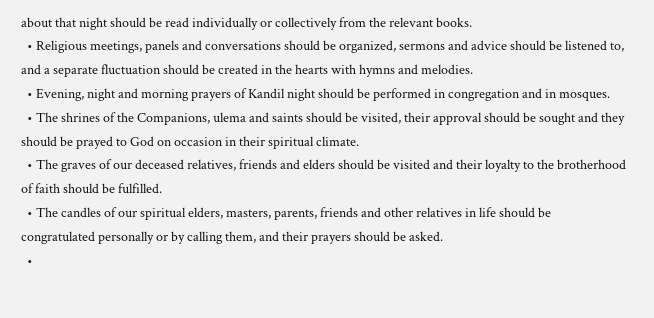about that night should be read individually or collectively from the relevant books.
  • Religious meetings, panels and conversations should be organized, sermons and advice should be listened to, and a separate fluctuation should be created in the hearts with hymns and melodies.
  • Evening, night and morning prayers of Kandil night should be performed in congregation and in mosques.
  • The shrines of the Companions, ulema and saints should be visited, their approval should be sought and they should be prayed to God on occasion in their spiritual climate.
  • The graves of our deceased relatives, friends and elders should be visited and their loyalty to the brotherhood of faith should be fulfilled.
  • The candles of our spiritual elders, masters, parents, friends and other relatives in life should be congratulated personally or by calling them, and their prayers should be asked.
  •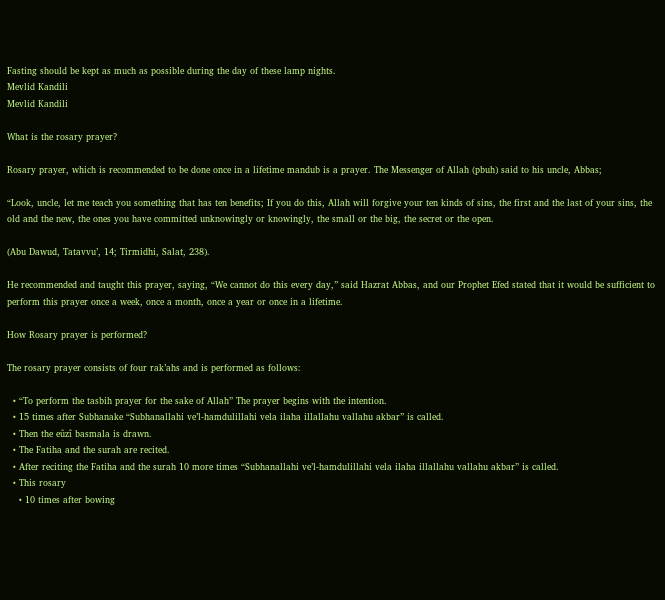Fasting should be kept as much as possible during the day of these lamp nights.
Mevlid Kandili
Mevlid Kandili

What is the rosary prayer?

Rosary prayer, which is recommended to be done once in a lifetime mandub is a prayer. The Messenger of Allah (pbuh) said to his uncle, Abbas;

“Look, uncle, let me teach you something that has ten benefits; If you do this, Allah will forgive your ten kinds of sins, the first and the last of your sins, the old and the new, the ones you have committed unknowingly or knowingly, the small or the big, the secret or the open.

(Abu Dawud, Tatavvu’, 14; Tirmidhi, Salat, 238).

He recommended and taught this prayer, saying, “We cannot do this every day,” said Hazrat Abbas, and our Prophet Efed stated that it would be sufficient to perform this prayer once a week, once a month, once a year or once in a lifetime.

How Rosary prayer is performed?

The rosary prayer consists of four rak’ahs and is performed as follows:

  • “To perform the tasbih prayer for the sake of Allah” The prayer begins with the intention.
  • 15 times after Subhanake “Subhanallahi ve’l-hamdulillahi vela ilaha illallahu vallahu akbar” is called.
  • Then the eûzî basmala is drawn.
  • The Fatiha and the surah are recited.
  • After reciting the Fatiha and the surah 10 more times “Subhanallahi ve’l-hamdulillahi vela ilaha illallahu vallahu akbar” is called.
  • This rosary
    • 10 times after bowing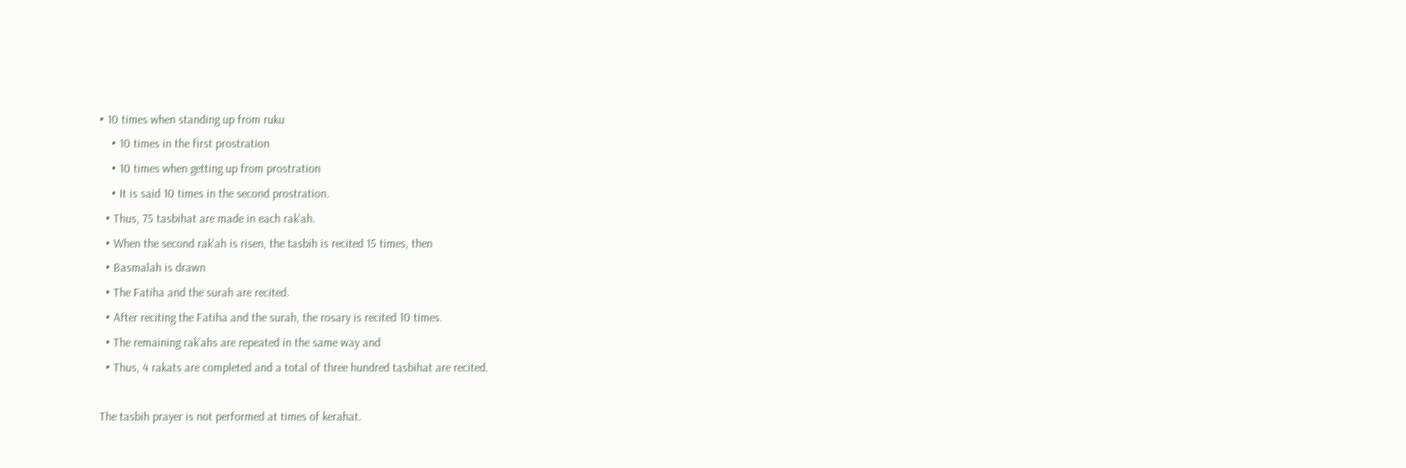• 10 times when standing up from ruku
    • 10 times in the first prostration
    • 10 times when getting up from prostration
    • It is said 10 times in the second prostration.
  • Thus, 75 tasbihat are made in each rak’ah.
  • When the second rak’ah is risen, the tasbih is recited 15 times, then
  • Basmalah is drawn
  • The Fatiha and the surah are recited.
  • After reciting the Fatiha and the surah, the rosary is recited 10 times.
  • The remaining rak’ahs are repeated in the same way and
  • Thus, 4 rakats are completed and a total of three hundred tasbihat are recited.

The tasbih prayer is not performed at times of kerahat.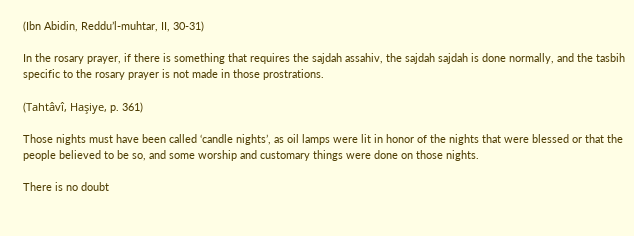(Ibn Abidin, Reddu’l-muhtar, II, 30-31)

In the rosary prayer, if there is something that requires the sajdah assahiv, the sajdah sajdah is done normally, and the tasbih specific to the rosary prayer is not made in those prostrations.

(Tahtâvî, Haşiye, p. 361)

Those nights must have been called ‘candle nights’, as oil lamps were lit in honor of the nights that were blessed or that the people believed to be so, and some worship and customary things were done on those nights.

There is no doubt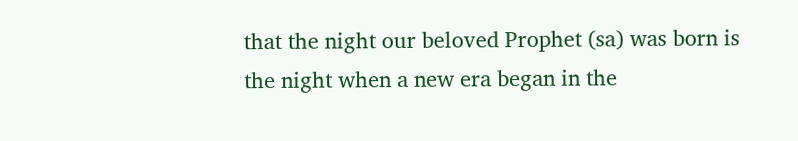that the night our beloved Prophet (sa) was born is the night when a new era began in the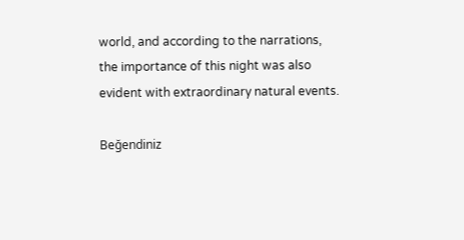world, and according to the narrations, the importance of this night was also evident with extraordinary natural events.

Beğendiniz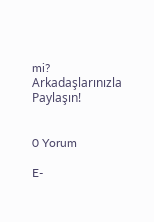mi? Arkadaşlarınızla Paylaşın!


0 Yorum

E-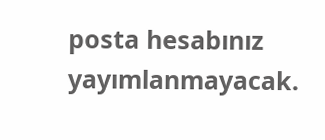posta hesabınız yayımlanmayacak.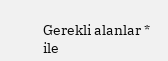Gerekli alanlar * ile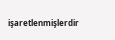işaretlenmişlerdir